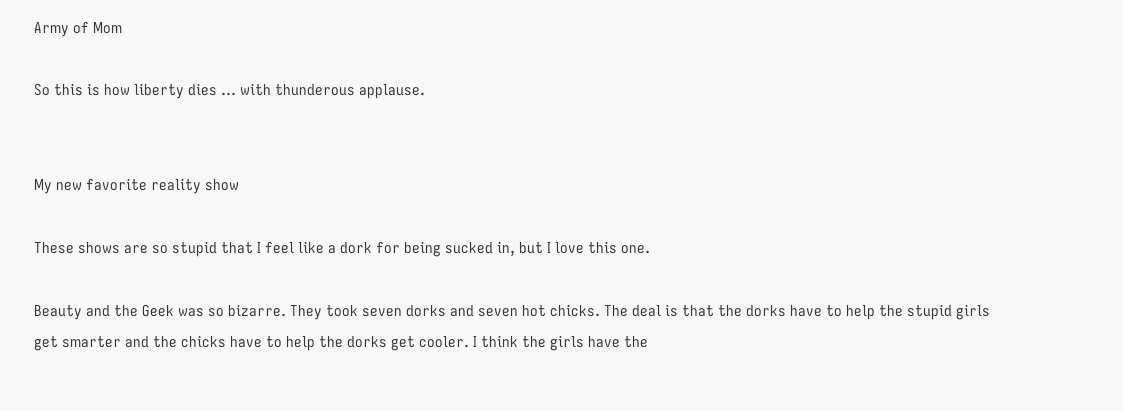Army of Mom

So this is how liberty dies ... with thunderous applause.


My new favorite reality show

These shows are so stupid that I feel like a dork for being sucked in, but I love this one.

Beauty and the Geek was so bizarre. They took seven dorks and seven hot chicks. The deal is that the dorks have to help the stupid girls get smarter and the chicks have to help the dorks get cooler. I think the girls have the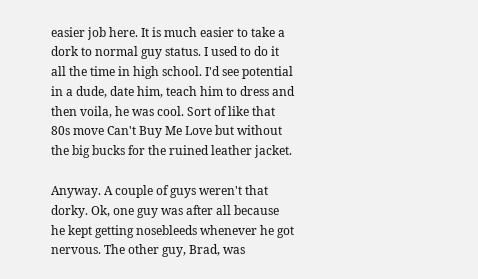easier job here. It is much easier to take a dork to normal guy status. I used to do it all the time in high school. I'd see potential in a dude, date him, teach him to dress and then voila, he was cool. Sort of like that 80s move Can't Buy Me Love but without the big bucks for the ruined leather jacket.

Anyway. A couple of guys weren't that dorky. Ok, one guy was after all because he kept getting nosebleeds whenever he got nervous. The other guy, Brad, was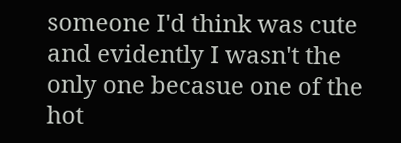someone I'd think was cute and evidently I wasn't the only one becasue one of the hot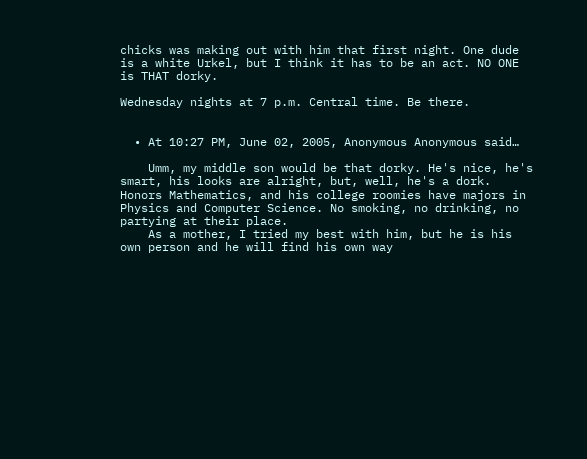chicks was making out with him that first night. One dude is a white Urkel, but I think it has to be an act. NO ONE is THAT dorky.

Wednesday nights at 7 p.m. Central time. Be there.


  • At 10:27 PM, June 02, 2005, Anonymous Anonymous said…

    Umm, my middle son would be that dorky. He's nice, he's smart, his looks are alright, but, well, he's a dork. Honors Mathematics, and his college roomies have majors in Physics and Computer Science. No smoking, no drinking, no partying at their place.
    As a mother, I tried my best with him, but he is his own person and he will find his own way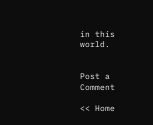in this world.


Post a Comment

<< Home